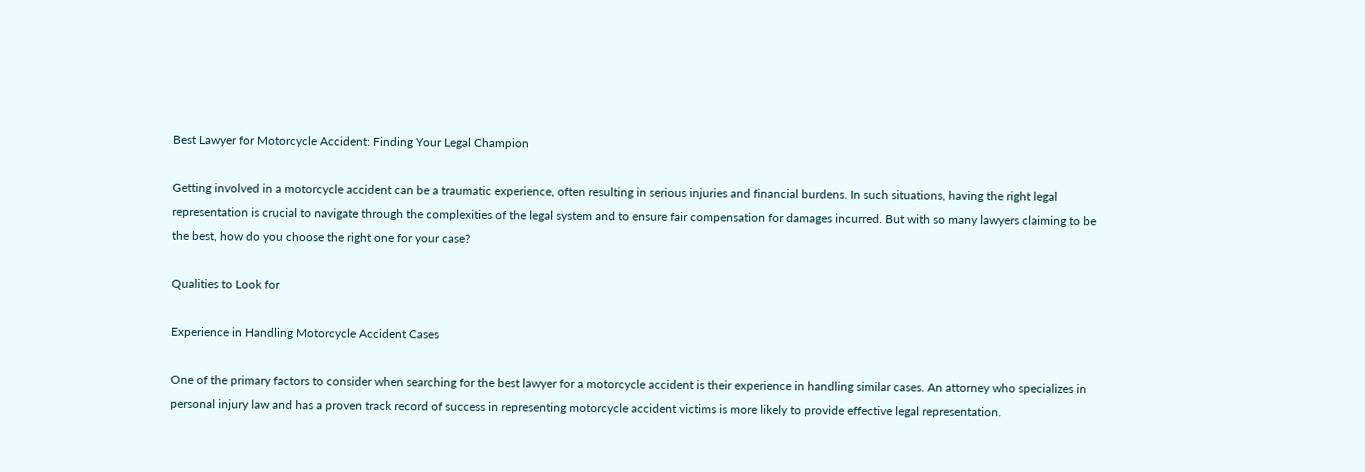Best Lawyer for Motorcycle Accident: Finding Your Legal Champion

Getting involved in a motorcycle accident can be a traumatic experience, often resulting in serious injuries and financial burdens. In such situations, having the right legal representation is crucial to navigate through the complexities of the legal system and to ensure fair compensation for damages incurred. But with so many lawyers claiming to be the best, how do you choose the right one for your case?

Qualities to Look for

Experience in Handling Motorcycle Accident Cases

One of the primary factors to consider when searching for the best lawyer for a motorcycle accident is their experience in handling similar cases. An attorney who specializes in personal injury law and has a proven track record of success in representing motorcycle accident victims is more likely to provide effective legal representation.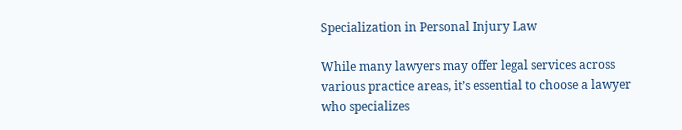Specialization in Personal Injury Law

While many lawyers may offer legal services across various practice areas, it’s essential to choose a lawyer who specializes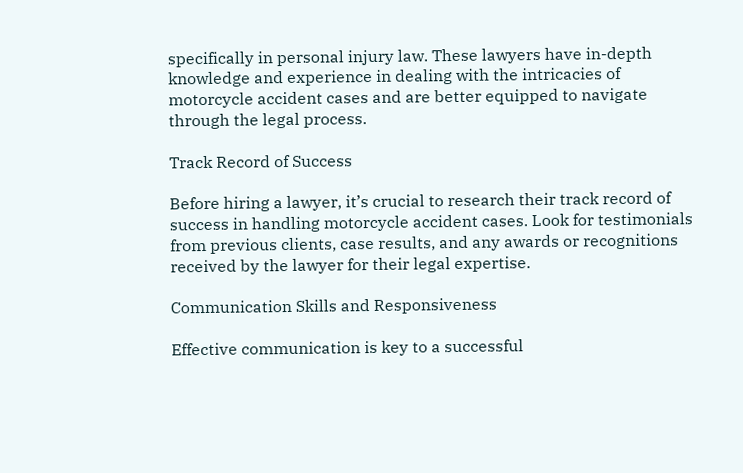specifically in personal injury law. These lawyers have in-depth knowledge and experience in dealing with the intricacies of motorcycle accident cases and are better equipped to navigate through the legal process.

Track Record of Success

Before hiring a lawyer, it’s crucial to research their track record of success in handling motorcycle accident cases. Look for testimonials from previous clients, case results, and any awards or recognitions received by the lawyer for their legal expertise.

Communication Skills and Responsiveness

Effective communication is key to a successful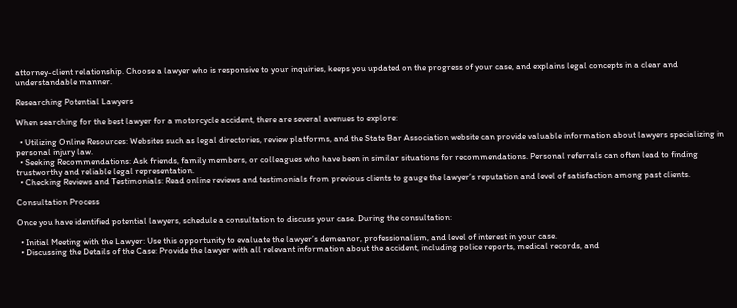attorney-client relationship. Choose a lawyer who is responsive to your inquiries, keeps you updated on the progress of your case, and explains legal concepts in a clear and understandable manner.

Researching Potential Lawyers

When searching for the best lawyer for a motorcycle accident, there are several avenues to explore:

  • Utilizing Online Resources: Websites such as legal directories, review platforms, and the State Bar Association website can provide valuable information about lawyers specializing in personal injury law.
  • Seeking Recommendations: Ask friends, family members, or colleagues who have been in similar situations for recommendations. Personal referrals can often lead to finding trustworthy and reliable legal representation.
  • Checking Reviews and Testimonials: Read online reviews and testimonials from previous clients to gauge the lawyer’s reputation and level of satisfaction among past clients.

Consultation Process

Once you have identified potential lawyers, schedule a consultation to discuss your case. During the consultation:

  • Initial Meeting with the Lawyer: Use this opportunity to evaluate the lawyer’s demeanor, professionalism, and level of interest in your case.
  • Discussing the Details of the Case: Provide the lawyer with all relevant information about the accident, including police reports, medical records, and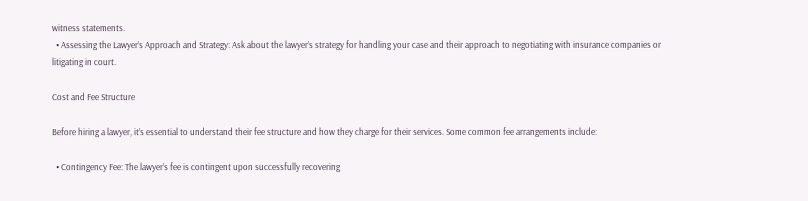witness statements.
  • Assessing the Lawyer’s Approach and Strategy: Ask about the lawyer’s strategy for handling your case and their approach to negotiating with insurance companies or litigating in court.

Cost and Fee Structure

Before hiring a lawyer, it’s essential to understand their fee structure and how they charge for their services. Some common fee arrangements include:

  • Contingency Fee: The lawyer’s fee is contingent upon successfully recovering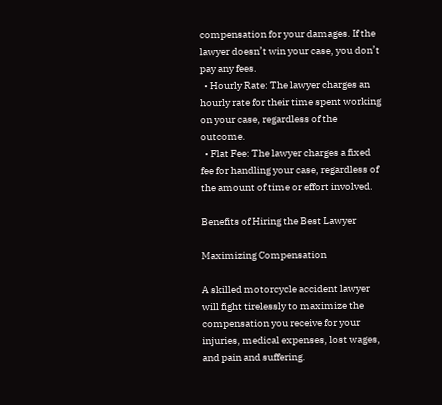compensation for your damages. If the lawyer doesn’t win your case, you don’t pay any fees.
  • Hourly Rate: The lawyer charges an hourly rate for their time spent working on your case, regardless of the outcome.
  • Flat Fee: The lawyer charges a fixed fee for handling your case, regardless of the amount of time or effort involved.

Benefits of Hiring the Best Lawyer

Maximizing Compensation

A skilled motorcycle accident lawyer will fight tirelessly to maximize the compensation you receive for your injuries, medical expenses, lost wages, and pain and suffering.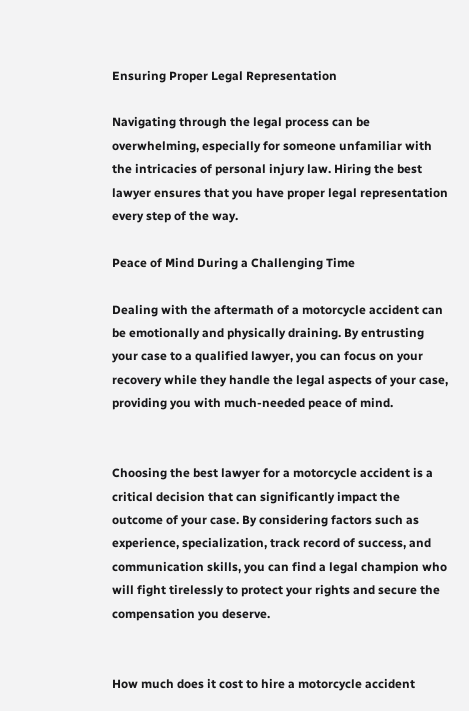Ensuring Proper Legal Representation

Navigating through the legal process can be overwhelming, especially for someone unfamiliar with the intricacies of personal injury law. Hiring the best lawyer ensures that you have proper legal representation every step of the way.

Peace of Mind During a Challenging Time

Dealing with the aftermath of a motorcycle accident can be emotionally and physically draining. By entrusting your case to a qualified lawyer, you can focus on your recovery while they handle the legal aspects of your case, providing you with much-needed peace of mind.


Choosing the best lawyer for a motorcycle accident is a critical decision that can significantly impact the outcome of your case. By considering factors such as experience, specialization, track record of success, and communication skills, you can find a legal champion who will fight tirelessly to protect your rights and secure the compensation you deserve.


How much does it cost to hire a motorcycle accident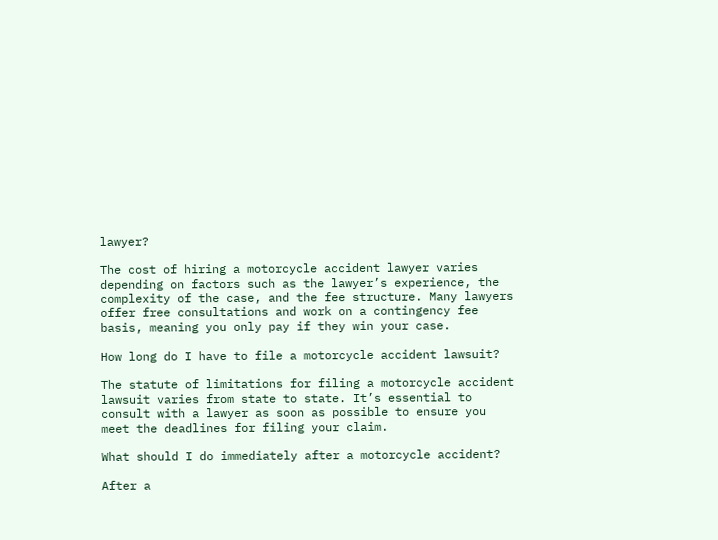lawyer?

The cost of hiring a motorcycle accident lawyer varies depending on factors such as the lawyer’s experience, the complexity of the case, and the fee structure. Many lawyers offer free consultations and work on a contingency fee basis, meaning you only pay if they win your case.

How long do I have to file a motorcycle accident lawsuit?

The statute of limitations for filing a motorcycle accident lawsuit varies from state to state. It’s essential to consult with a lawyer as soon as possible to ensure you meet the deadlines for filing your claim.

What should I do immediately after a motorcycle accident?

After a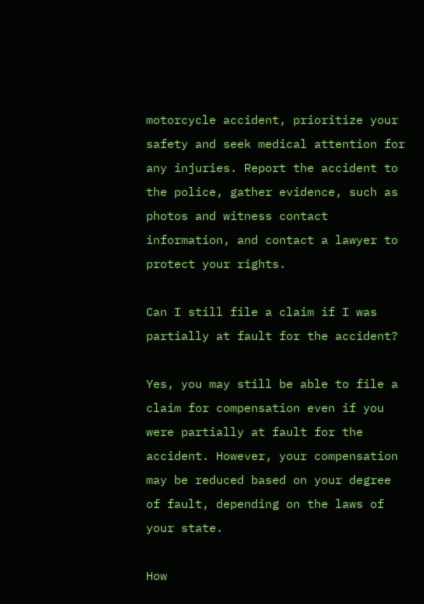motorcycle accident, prioritize your safety and seek medical attention for any injuries. Report the accident to the police, gather evidence, such as photos and witness contact information, and contact a lawyer to protect your rights.

Can I still file a claim if I was partially at fault for the accident?

Yes, you may still be able to file a claim for compensation even if you were partially at fault for the accident. However, your compensation may be reduced based on your degree of fault, depending on the laws of your state.

How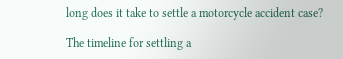long does it take to settle a motorcycle accident case?

The timeline for settling a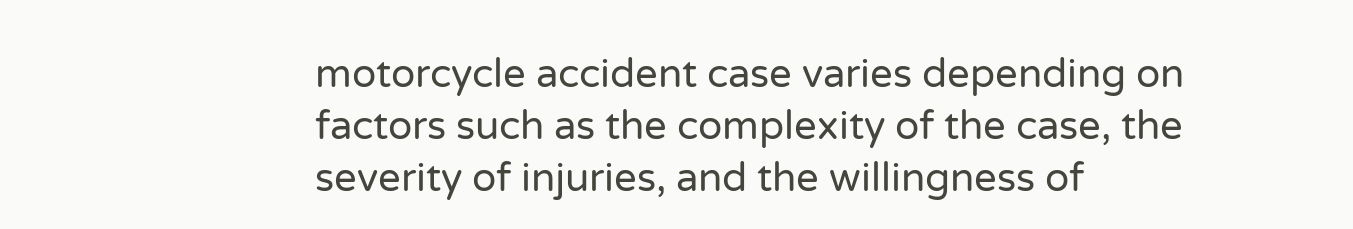motorcycle accident case varies depending on factors such as the complexity of the case, the severity of injuries, and the willingness of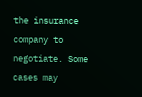the insurance company to negotiate. Some cases may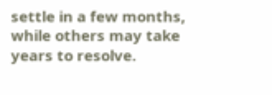settle in a few months, while others may take years to resolve.